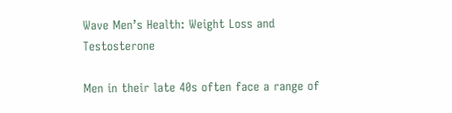Wave Men’s Health: Weight Loss and Testosterone

Men in their late 40s often face a range of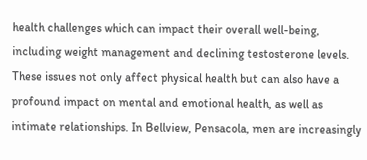health challenges which can impact their overall well-being, including weight management and declining testosterone levels. These issues not only affect physical health but can also have a profound impact on mental and emotional health, as well as intimate relationships. In Bellview, Pensacola, men are increasingly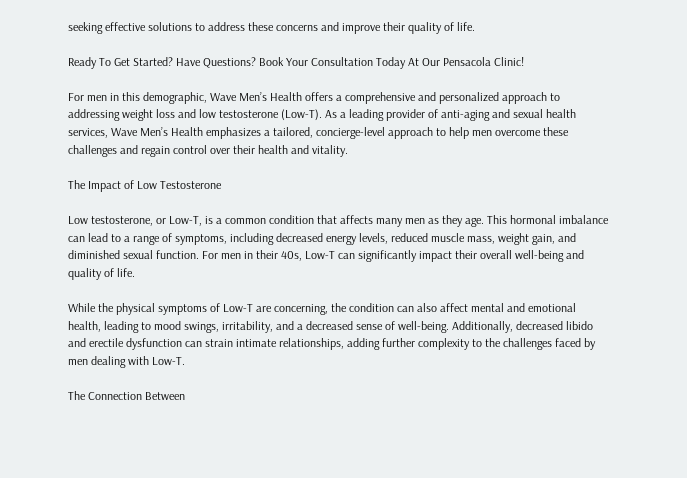seeking effective solutions to address these concerns and improve their quality of life.

Ready To Get Started? Have Questions? Book Your Consultation Today At Our Pensacola Clinic!

For men in this demographic, Wave Men’s Health offers a comprehensive and personalized approach to addressing weight loss and low testosterone (Low-T). As a leading provider of anti-aging and sexual health services, Wave Men’s Health emphasizes a tailored, concierge-level approach to help men overcome these challenges and regain control over their health and vitality.

The Impact of Low Testosterone

Low testosterone, or Low-T, is a common condition that affects many men as they age. This hormonal imbalance can lead to a range of symptoms, including decreased energy levels, reduced muscle mass, weight gain, and diminished sexual function. For men in their 40s, Low-T can significantly impact their overall well-being and quality of life.

While the physical symptoms of Low-T are concerning, the condition can also affect mental and emotional health, leading to mood swings, irritability, and a decreased sense of well-being. Additionally, decreased libido and erectile dysfunction can strain intimate relationships, adding further complexity to the challenges faced by men dealing with Low-T.

The Connection Between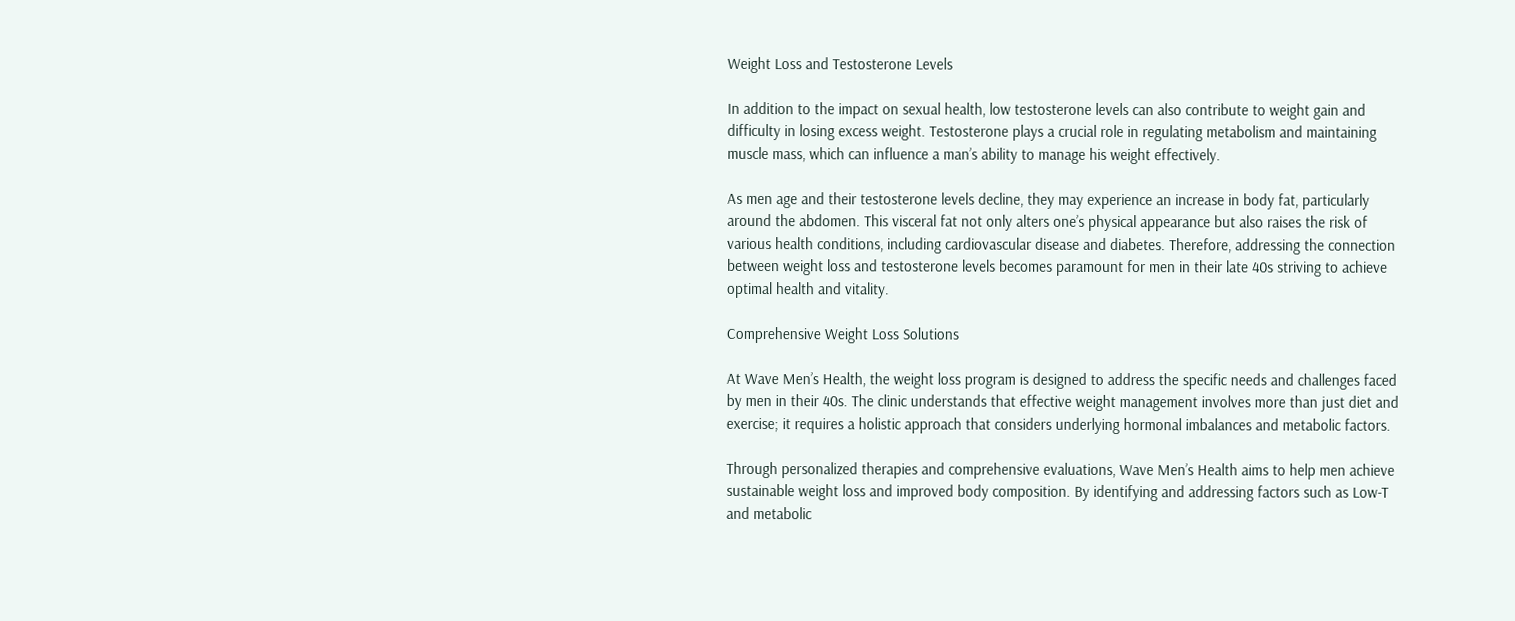Weight Loss and Testosterone Levels

In addition to the impact on sexual health, low testosterone levels can also contribute to weight gain and difficulty in losing excess weight. Testosterone plays a crucial role in regulating metabolism and maintaining muscle mass, which can influence a man’s ability to manage his weight effectively.

As men age and their testosterone levels decline, they may experience an increase in body fat, particularly around the abdomen. This visceral fat not only alters one’s physical appearance but also raises the risk of various health conditions, including cardiovascular disease and diabetes. Therefore, addressing the connection between weight loss and testosterone levels becomes paramount for men in their late 40s striving to achieve optimal health and vitality.

Comprehensive Weight Loss Solutions

At Wave Men’s Health, the weight loss program is designed to address the specific needs and challenges faced by men in their 40s. The clinic understands that effective weight management involves more than just diet and exercise; it requires a holistic approach that considers underlying hormonal imbalances and metabolic factors.

Through personalized therapies and comprehensive evaluations, Wave Men’s Health aims to help men achieve sustainable weight loss and improved body composition. By identifying and addressing factors such as Low-T and metabolic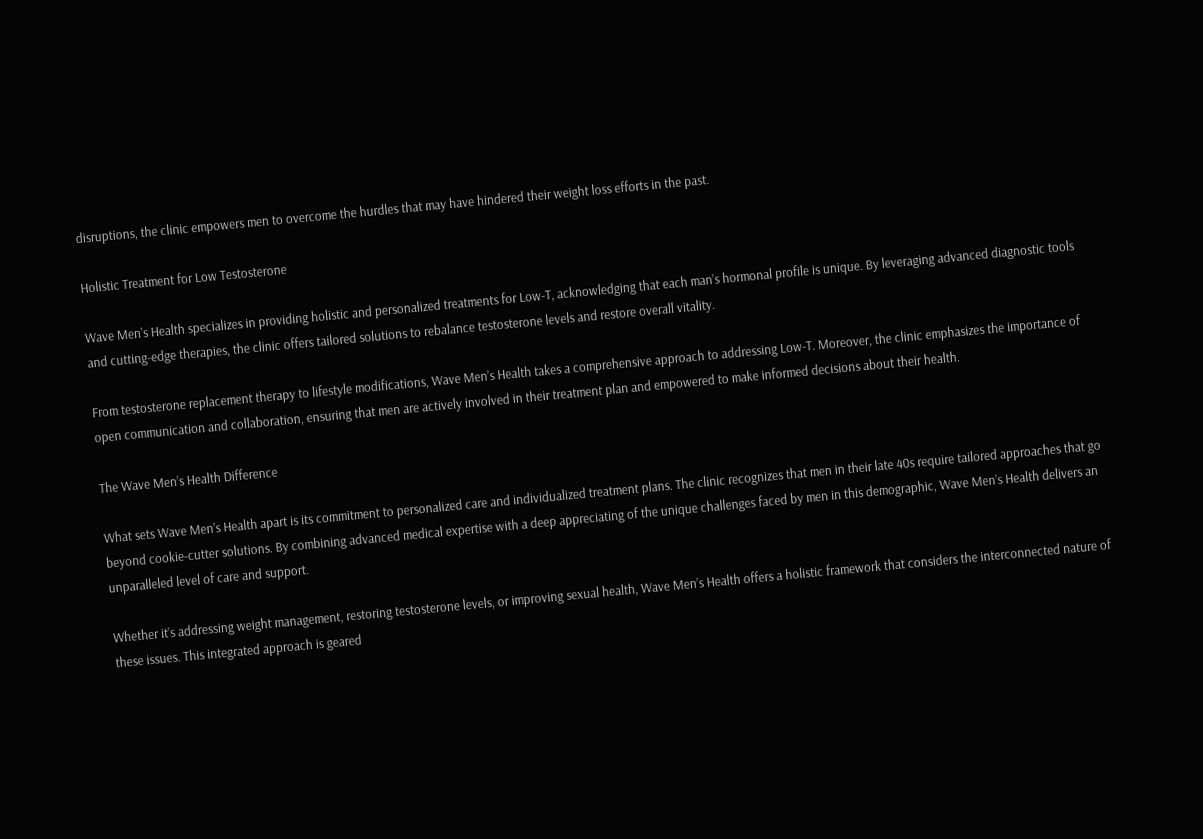disruptions, the clinic empowers men to overcome the hurdles that may have hindered their weight loss efforts in the past.

Holistic Treatment for Low Testosterone

Wave Men’s Health specializes in providing holistic and personalized treatments for Low-T, acknowledging that each man’s hormonal profile is unique. By leveraging advanced diagnostic tools and cutting-edge therapies, the clinic offers tailored solutions to rebalance testosterone levels and restore overall vitality.

From testosterone replacement therapy to lifestyle modifications, Wave Men’s Health takes a comprehensive approach to addressing Low-T. Moreover, the clinic emphasizes the importance of open communication and collaboration, ensuring that men are actively involved in their treatment plan and empowered to make informed decisions about their health.

The Wave Men’s Health Difference

What sets Wave Men’s Health apart is its commitment to personalized care and individualized treatment plans. The clinic recognizes that men in their late 40s require tailored approaches that go beyond cookie-cutter solutions. By combining advanced medical expertise with a deep appreciating of the unique challenges faced by men in this demographic, Wave Men’s Health delivers an unparalleled level of care and support.

Whether it’s addressing weight management, restoring testosterone levels, or improving sexual health, Wave Men’s Health offers a holistic framework that considers the interconnected nature of these issues. This integrated approach is geared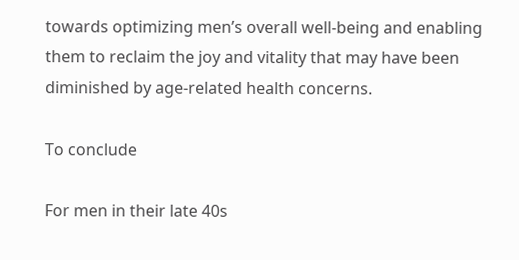towards optimizing men’s overall well-being and enabling them to reclaim the joy and vitality that may have been diminished by age-related health concerns.

To conclude

For men in their late 40s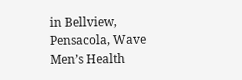in Bellview, Pensacola, Wave Men’s Health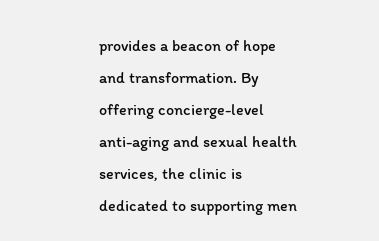provides a beacon of hope and transformation. By offering concierge-level anti-aging and sexual health services, the clinic is dedicated to supporting men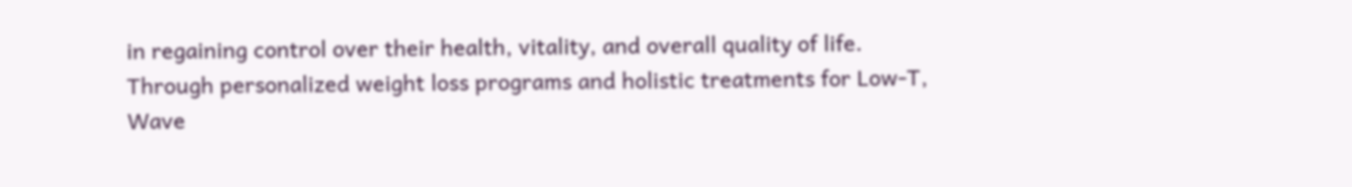in regaining control over their health, vitality, and overall quality of life. Through personalized weight loss programs and holistic treatments for Low-T, Wave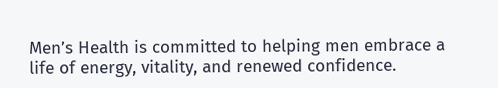Men’s Health is committed to helping men embrace a life of energy, vitality, and renewed confidence.